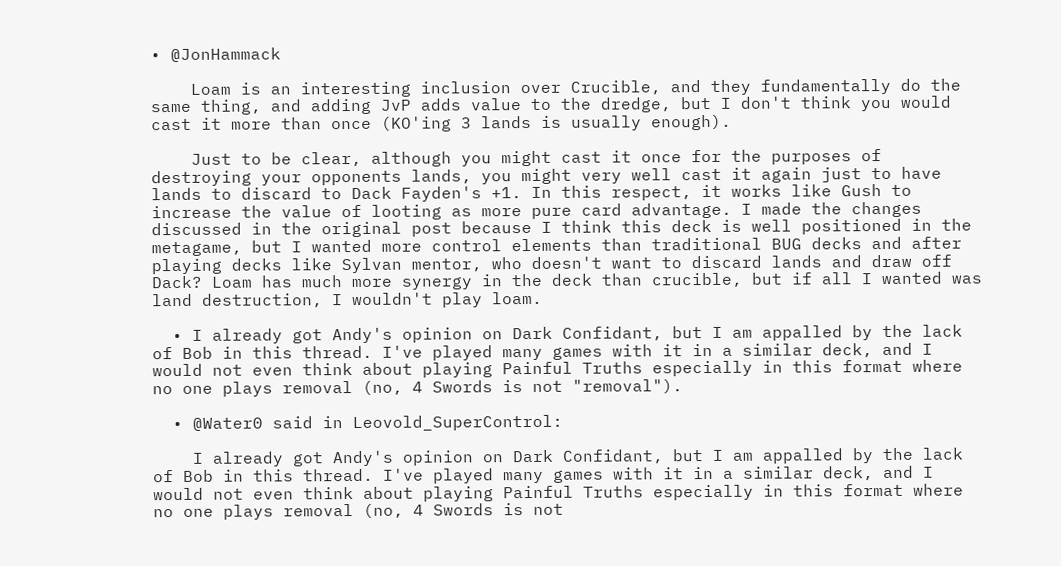• @JonHammack

    Loam is an interesting inclusion over Crucible, and they fundamentally do the same thing, and adding JvP adds value to the dredge, but I don't think you would cast it more than once (KO'ing 3 lands is usually enough).

    Just to be clear, although you might cast it once for the purposes of destroying your opponents lands, you might very well cast it again just to have lands to discard to Dack Fayden's +1. In this respect, it works like Gush to increase the value of looting as more pure card advantage. I made the changes discussed in the original post because I think this deck is well positioned in the metagame, but I wanted more control elements than traditional BUG decks and after playing decks like Sylvan mentor, who doesn't want to discard lands and draw off Dack? Loam has much more synergy in the deck than crucible, but if all I wanted was land destruction, I wouldn't play loam.

  • I already got Andy's opinion on Dark Confidant, but I am appalled by the lack of Bob in this thread. I've played many games with it in a similar deck, and I would not even think about playing Painful Truths especially in this format where no one plays removal (no, 4 Swords is not "removal").

  • @Water0 said in Leovold_SuperControl:

    I already got Andy's opinion on Dark Confidant, but I am appalled by the lack of Bob in this thread. I've played many games with it in a similar deck, and I would not even think about playing Painful Truths especially in this format where no one plays removal (no, 4 Swords is not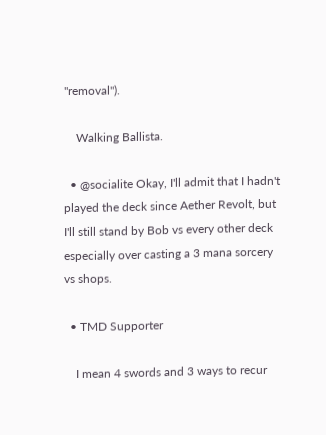"removal").

    Walking Ballista.

  • @socialite Okay, I'll admit that I hadn't played the deck since Aether Revolt, but I'll still stand by Bob vs every other deck especially over casting a 3 mana sorcery vs shops.

  • TMD Supporter

    I mean 4 swords and 3 ways to recur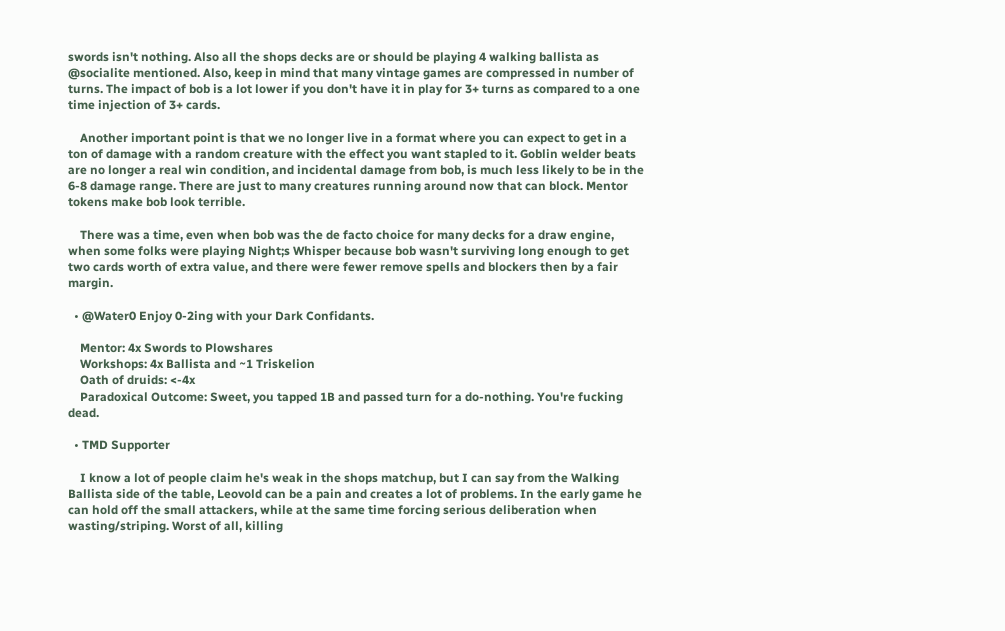swords isn't nothing. Also all the shops decks are or should be playing 4 walking ballista as @socialite mentioned. Also, keep in mind that many vintage games are compressed in number of turns. The impact of bob is a lot lower if you don't have it in play for 3+ turns as compared to a one time injection of 3+ cards.

    Another important point is that we no longer live in a format where you can expect to get in a ton of damage with a random creature with the effect you want stapled to it. Goblin welder beats are no longer a real win condition, and incidental damage from bob, is much less likely to be in the 6-8 damage range. There are just to many creatures running around now that can block. Mentor tokens make bob look terrible.

    There was a time, even when bob was the de facto choice for many decks for a draw engine, when some folks were playing Night;s Whisper because bob wasn't surviving long enough to get two cards worth of extra value, and there were fewer remove spells and blockers then by a fair margin.

  • @Water0 Enjoy 0-2ing with your Dark Confidants.

    Mentor: 4x Swords to Plowshares
    Workshops: 4x Ballista and ~1 Triskelion
    Oath of druids: <-4x
    Paradoxical Outcome: Sweet, you tapped 1B and passed turn for a do-nothing. You're fucking dead.

  • TMD Supporter

    I know a lot of people claim he's weak in the shops matchup, but I can say from the Walking Ballista side of the table, Leovold can be a pain and creates a lot of problems. In the early game he can hold off the small attackers, while at the same time forcing serious deliberation when wasting/striping. Worst of all, killing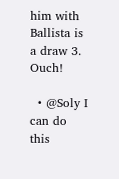him with Ballista is a draw 3. Ouch!

  • @Soly I can do this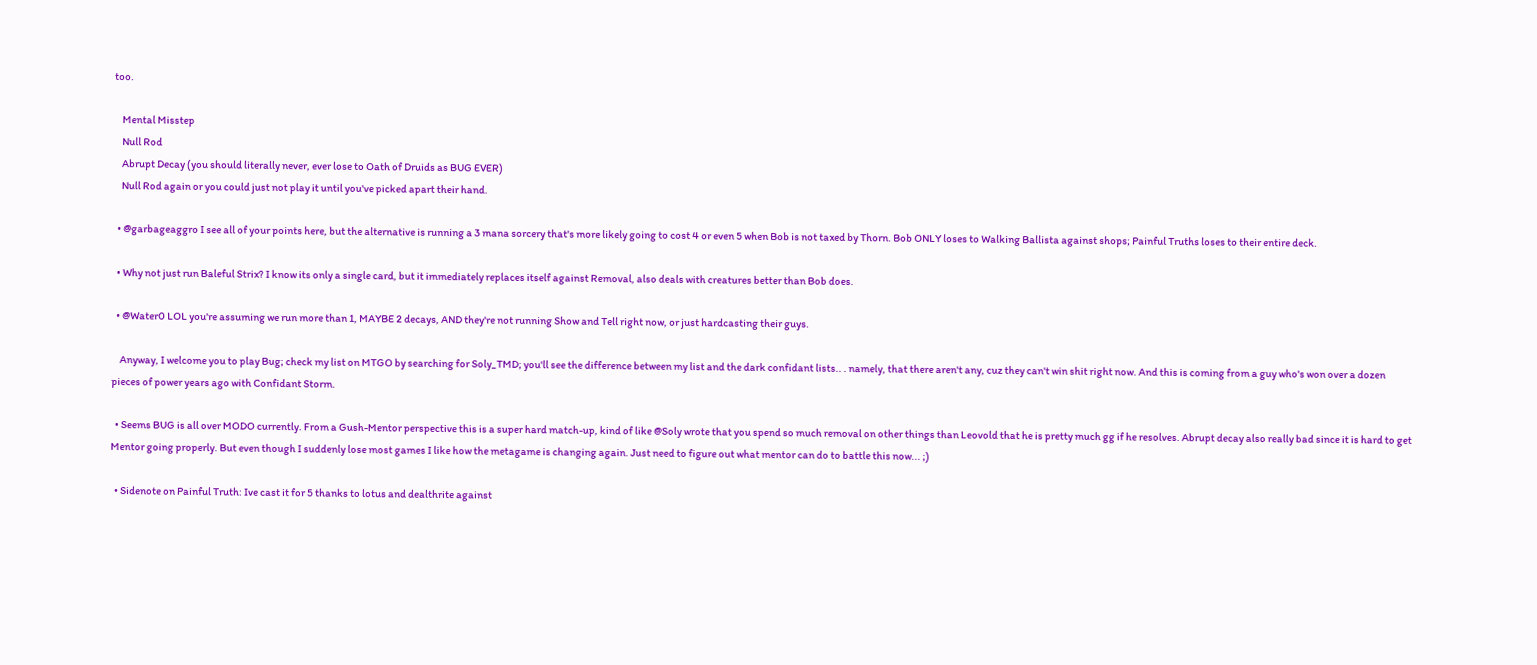too.

    Mental Misstep
    Null Rod
    Abrupt Decay (you should literally never, ever lose to Oath of Druids as BUG EVER)
    Null Rod again or you could just not play it until you've picked apart their hand.

  • @garbageaggro I see all of your points here, but the alternative is running a 3 mana sorcery that's more likely going to cost 4 or even 5 when Bob is not taxed by Thorn. Bob ONLY loses to Walking Ballista against shops; Painful Truths loses to their entire deck.

  • Why not just run Baleful Strix? I know its only a single card, but it immediately replaces itself against Removal, also deals with creatures better than Bob does.

  • @Water0 LOL you're assuming we run more than 1, MAYBE 2 decays, AND they're not running Show and Tell right now, or just hardcasting their guys.

    Anyway, I welcome you to play Bug; check my list on MTGO by searching for Soly_TMD; you'll see the difference between my list and the dark confidant lists.. . namely, that there aren't any, cuz they can't win shit right now. And this is coming from a guy who's won over a dozen pieces of power years ago with Confidant Storm.

  • Seems BUG is all over MODO currently. From a Gush-Mentor perspective this is a super hard match-up, kind of like @Soly wrote that you spend so much removal on other things than Leovold that he is pretty much gg if he resolves. Abrupt decay also really bad since it is hard to get Mentor going properly. But even though I suddenly lose most games I like how the metagame is changing again. Just need to figure out what mentor can do to battle this now... ;)

  • Sidenote on Painful Truth: Ive cast it for 5 thanks to lotus and dealthrite against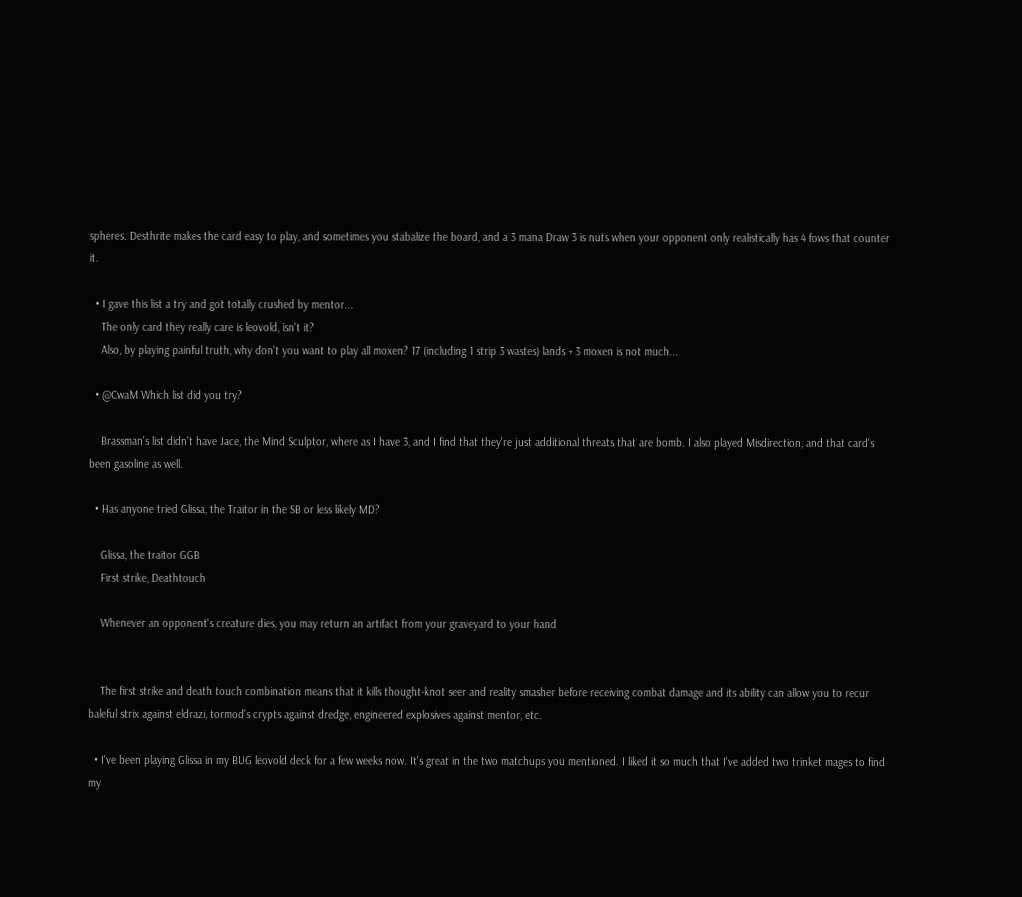spheres. Desthrite makes the card easy to play, and sometimes you stabalize the board, and a 3 mana Draw 3 is nuts when your opponent only realistically has 4 fows that counter it.

  • I gave this list a try and got totally crushed by mentor...
    The only card they really care is leovold, isn't it?
    Also, by playing painful truth, why don't you want to play all moxen? 17 (including 1 strip 3 wastes) lands + 3 moxen is not much...

  • @CwaM Which list did you try?

    Brassman's list didn't have Jace, the Mind Sculptor, where as I have 3, and I find that they're just additional threats that are bomb. I also played Misdirection, and that card's been gasoline as well.

  • Has anyone tried Glissa, the Traitor in the SB or less likely MD?

    Glissa, the traitor GGB
    First strike, Deathtouch

    Whenever an opponent's creature dies, you may return an artifact from your graveyard to your hand


    The first strike and death touch combination means that it kills thought-knot seer and reality smasher before receiving combat damage and its ability can allow you to recur baleful strix against eldrazi, tormod's crypts against dredge, engineered explosives against mentor, etc.

  • I've been playing Glissa in my BUG leovold deck for a few weeks now. It's great in the two matchups you mentioned. I liked it so much that I've added two trinket mages to find my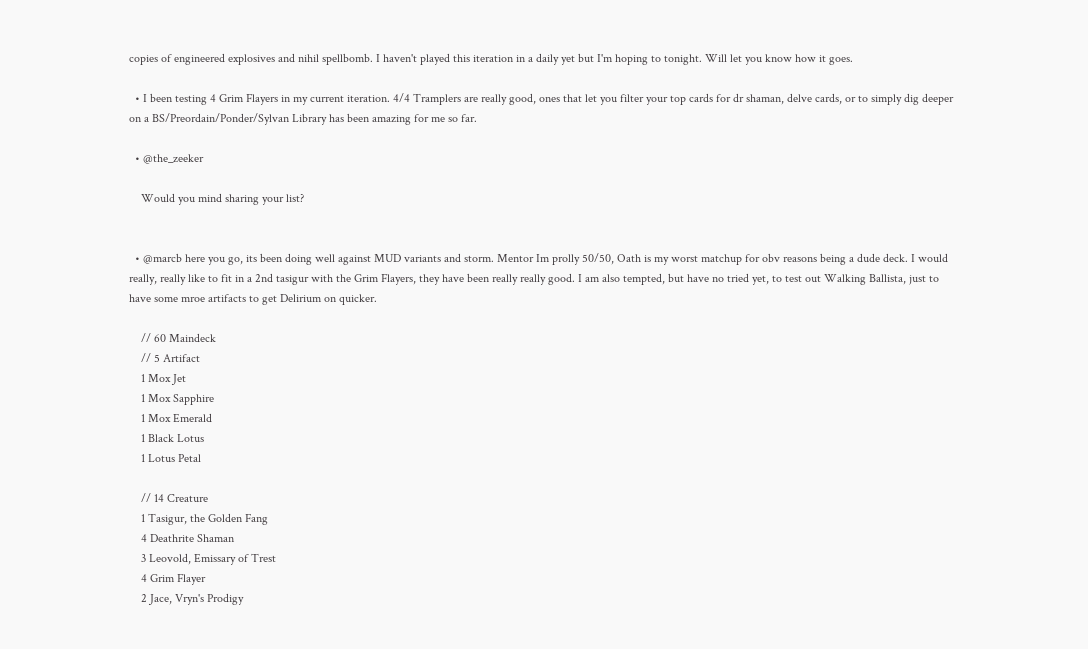copies of engineered explosives and nihil spellbomb. I haven't played this iteration in a daily yet but I'm hoping to tonight. Will let you know how it goes.

  • I been testing 4 Grim Flayers in my current iteration. 4/4 Tramplers are really good, ones that let you filter your top cards for dr shaman, delve cards, or to simply dig deeper on a BS/Preordain/Ponder/Sylvan Library has been amazing for me so far.

  • @the_zeeker

    Would you mind sharing your list?


  • @marcb here you go, its been doing well against MUD variants and storm. Mentor Im prolly 50/50, Oath is my worst matchup for obv reasons being a dude deck. I would really, really like to fit in a 2nd tasigur with the Grim Flayers, they have been really really good. I am also tempted, but have no tried yet, to test out Walking Ballista, just to have some mroe artifacts to get Delirium on quicker.

    // 60 Maindeck
    // 5 Artifact
    1 Mox Jet
    1 Mox Sapphire
    1 Mox Emerald
    1 Black Lotus
    1 Lotus Petal

    // 14 Creature
    1 Tasigur, the Golden Fang
    4 Deathrite Shaman
    3 Leovold, Emissary of Trest
    4 Grim Flayer
    2 Jace, Vryn's Prodigy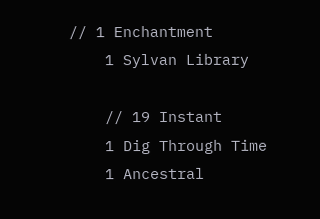// 1 Enchantment
    1 Sylvan Library

    // 19 Instant
    1 Dig Through Time
    1 Ancestral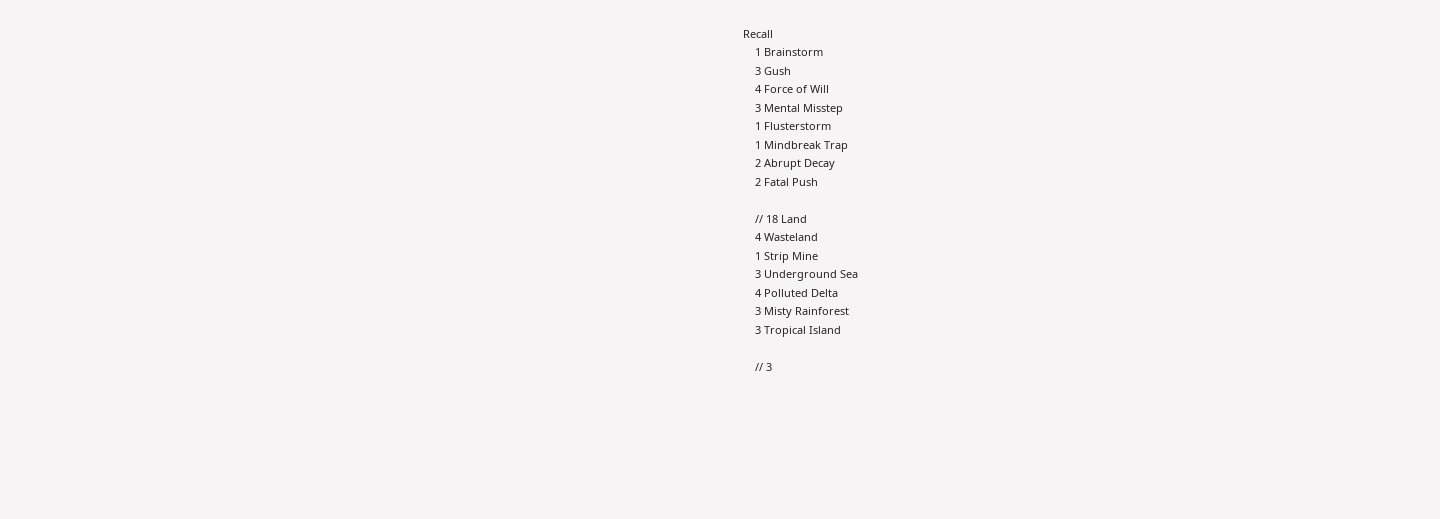Recall
    1 Brainstorm
    3 Gush
    4 Force of Will
    3 Mental Misstep
    1 Flusterstorm
    1 Mindbreak Trap
    2 Abrupt Decay
    2 Fatal Push

    // 18 Land
    4 Wasteland
    1 Strip Mine
    3 Underground Sea
    4 Polluted Delta
    3 Misty Rainforest
    3 Tropical Island

    // 3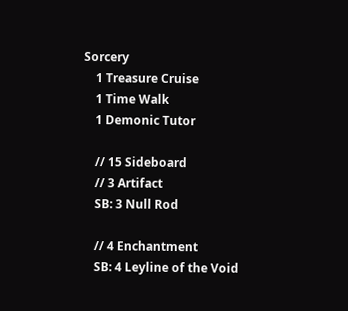Sorcery
    1 Treasure Cruise
    1 Time Walk
    1 Demonic Tutor

    // 15 Sideboard
    // 3 Artifact
    SB: 3 Null Rod

    // 4 Enchantment
    SB: 4 Leyline of the Void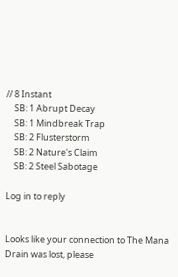// 8 Instant
    SB: 1 Abrupt Decay
    SB: 1 Mindbreak Trap
    SB: 2 Flusterstorm
    SB: 2 Nature's Claim
    SB: 2 Steel Sabotage

Log in to reply


Looks like your connection to The Mana Drain was lost, please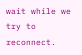wait while we try to reconnect.